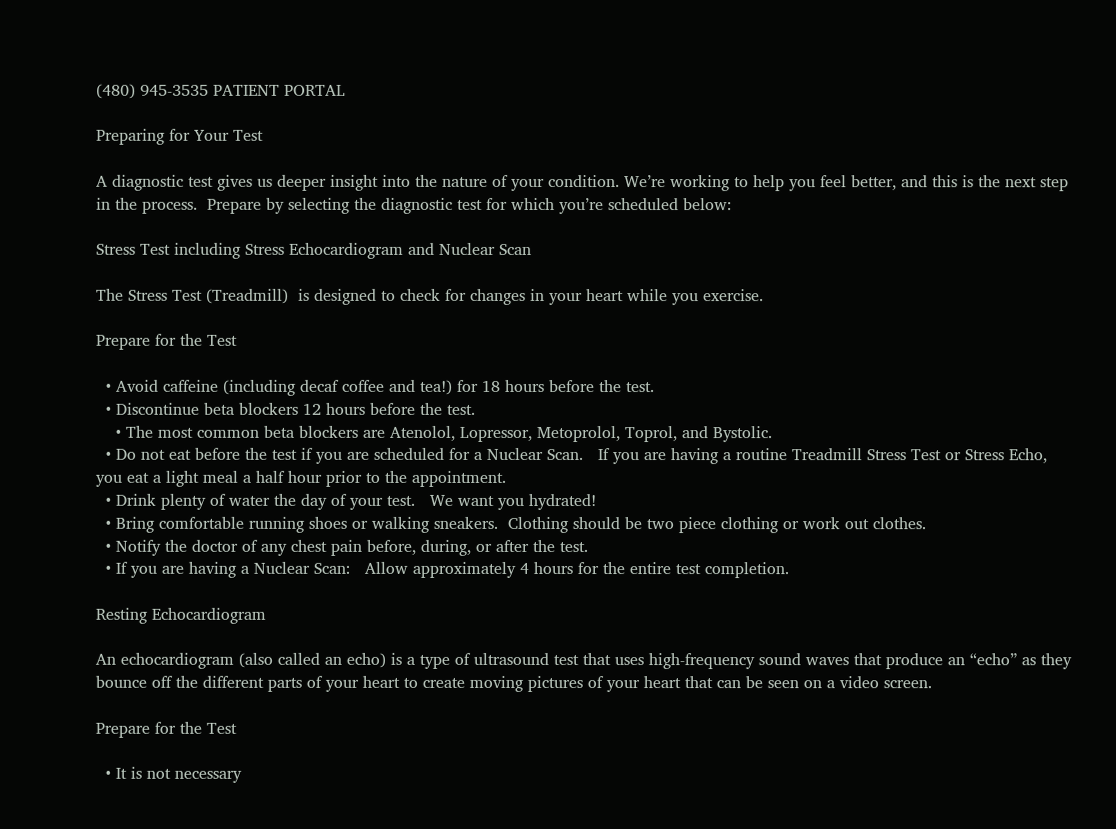(480) 945-3535 PATIENT PORTAL

Preparing for Your Test

A diagnostic test gives us deeper insight into the nature of your condition. We’re working to help you feel better, and this is the next step in the process.  Prepare by selecting the diagnostic test for which you’re scheduled below:

Stress Test including Stress Echocardiogram and Nuclear Scan

The Stress Test (Treadmill)  is designed to check for changes in your heart while you exercise.

Prepare for the Test

  • Avoid caffeine (including decaf coffee and tea!) for 18 hours before the test.
  • Discontinue beta blockers 12 hours before the test.
    • The most common beta blockers are Atenolol, Lopressor, Metoprolol, Toprol, and Bystolic.
  • Do not eat before the test if you are scheduled for a Nuclear Scan.   If you are having a routine Treadmill Stress Test or Stress Echo, you eat a light meal a half hour prior to the appointment.
  • Drink plenty of water the day of your test.   We want you hydrated!
  • Bring comfortable running shoes or walking sneakers.  Clothing should be two piece clothing or work out clothes.
  • Notify the doctor of any chest pain before, during, or after the test.
  • If you are having a Nuclear Scan:   Allow approximately 4 hours for the entire test completion.

Resting Echocardiogram

An echocardiogram (also called an echo) is a type of ultrasound test that uses high-frequency sound waves that produce an “echo” as they bounce off the different parts of your heart to create moving pictures of your heart that can be seen on a video screen.

Prepare for the Test

  • It is not necessary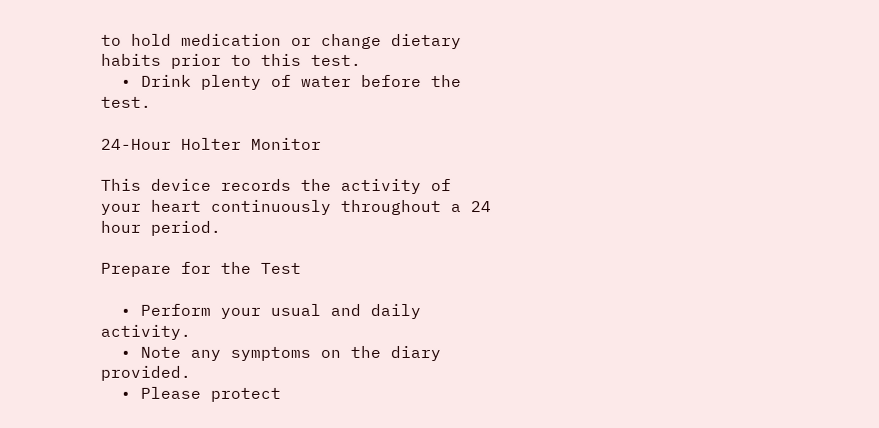to hold medication or change dietary habits prior to this test.
  • Drink plenty of water before the test.

24-Hour Holter Monitor

This device records the activity of your heart continuously throughout a 24 hour period.

Prepare for the Test

  • Perform your usual and daily activity.
  • Note any symptoms on the diary provided.
  • Please protect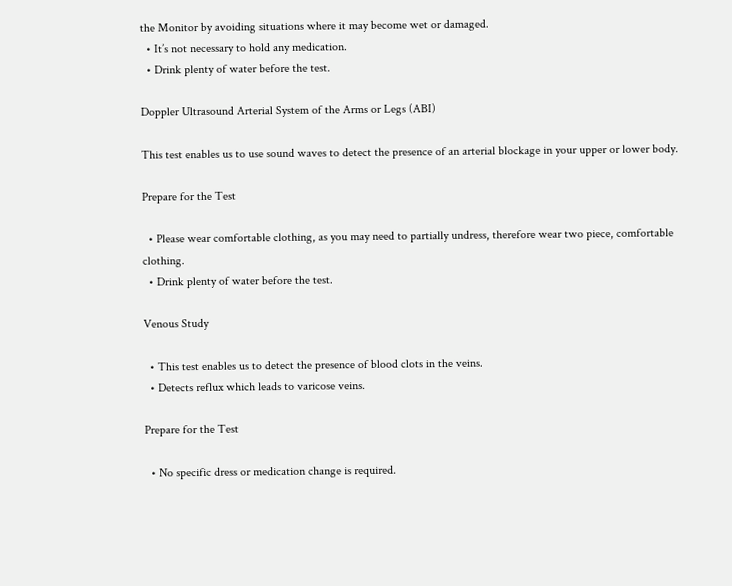the Monitor by avoiding situations where it may become wet or damaged.
  • It’s not necessary to hold any medication.
  • Drink plenty of water before the test.

Doppler Ultrasound Arterial System of the Arms or Legs (ABI)

This test enables us to use sound waves to detect the presence of an arterial blockage in your upper or lower body.

Prepare for the Test

  • Please wear comfortable clothing, as you may need to partially undress, therefore wear two piece, comfortable clothing.
  • Drink plenty of water before the test.

Venous Study

  • This test enables us to detect the presence of blood clots in the veins.
  • Detects reflux which leads to varicose veins.

Prepare for the Test

  • No specific dress or medication change is required.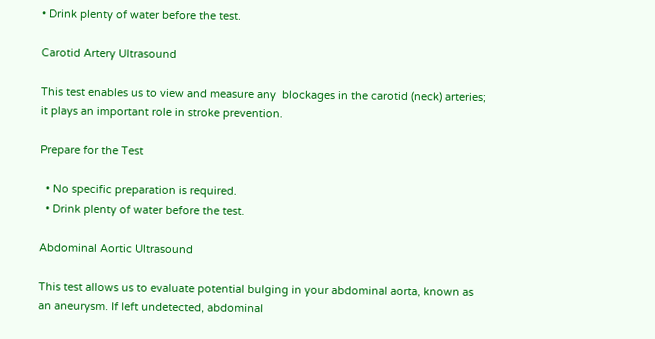• Drink plenty of water before the test.

Carotid Artery Ultrasound

This test enables us to view and measure any  blockages in the carotid (neck) arteries; it plays an important role in stroke prevention.

Prepare for the Test

  • No specific preparation is required.
  • Drink plenty of water before the test.

Abdominal Aortic Ultrasound

This test allows us to evaluate potential bulging in your abdominal aorta, known as an aneurysm. If left undetected, abdominal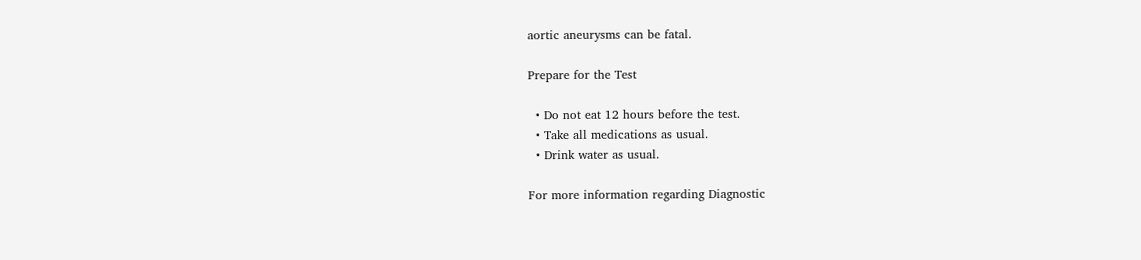aortic aneurysms can be fatal.

Prepare for the Test

  • Do not eat 12 hours before the test.
  • Take all medications as usual.
  • Drink water as usual.

For more information regarding Diagnostic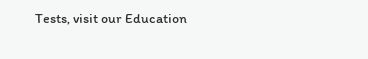Tests, visit our Education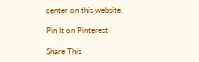center on this website.

Pin It on Pinterest

Share This